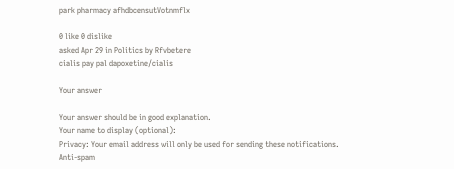park pharmacy afhdbcensutVotnmflx

0 like 0 dislike
asked Apr 29 in Politics by Rfvbetere
cialis pay pal dapoxetine/cialis

Your answer

Your answer should be in good explanation.
Your name to display (optional):
Privacy: Your email address will only be used for sending these notifications.
Anti-spam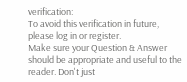verification:
To avoid this verification in future, please log in or register.
Make sure your Question & Answer should be appropriate and useful to the reader. Don't just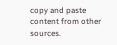copy and paste content from other sources.